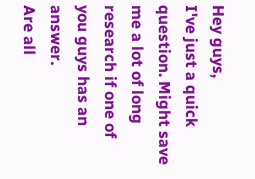Hey guys,
I've just a quick question. Might save me a lot of long research if one of you guys has an answer.
Are all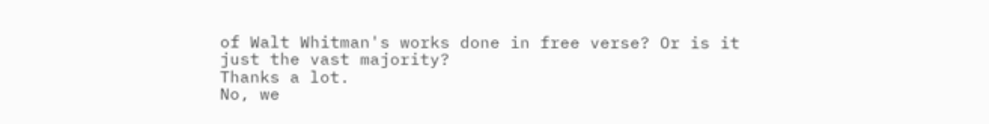of Walt Whitman's works done in free verse? Or is it just the vast majority?
Thanks a lot.
No, we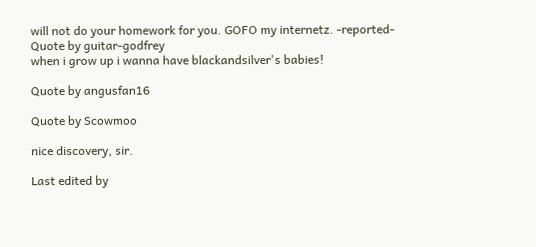will not do your homework for you. GOFO my internetz. -reported-
Quote by guitar-godfrey
when i grow up i wanna have blackandsilver's babies!

Quote by angusfan16

Quote by Scowmoo

nice discovery, sir.

Last edited by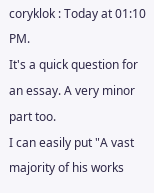coryklok : Today at 01:10 PM.
It's a quick question for an essay. A very minor part too.
I can easily put "A vast majority of his works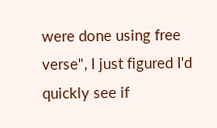were done using free verse", I just figured I'd quickly see if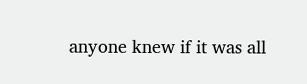anyone knew if it was all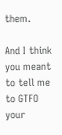them.

And I think you meant to tell me to GTFO your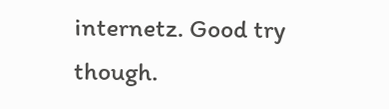internetz. Good try though.